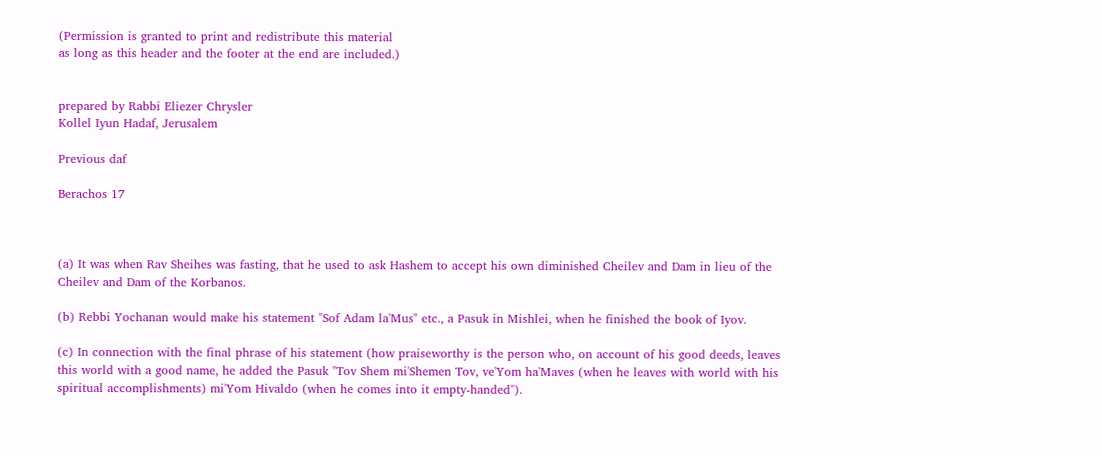(Permission is granted to print and redistribute this material
as long as this header and the footer at the end are included.)


prepared by Rabbi Eliezer Chrysler
Kollel Iyun Hadaf, Jerusalem

Previous daf

Berachos 17



(a) It was when Rav Sheihes was fasting, that he used to ask Hashem to accept his own diminished Cheilev and Dam in lieu of the Cheilev and Dam of the Korbanos.

(b) Rebbi Yochanan would make his statement "Sof Adam la'Mus" etc., a Pasuk in Mishlei, when he finished the book of Iyov.

(c) In connection with the final phrase of his statement (how praiseworthy is the person who, on account of his good deeds, leaves this world with a good name, he added the Pasuk "Tov Shem mi'Shemen Tov, ve'Yom ha'Maves (when he leaves with world with his spiritual accomplishments) mi'Yom Hivaldo (when he comes into it empty-handed").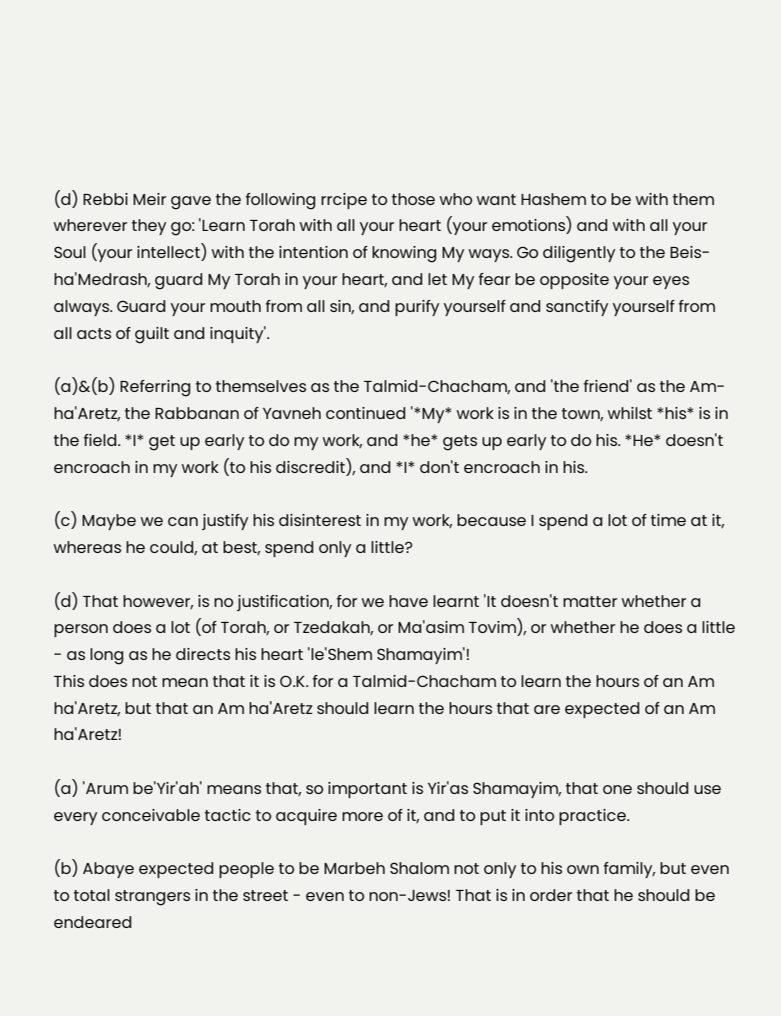(d) Rebbi Meir gave the following rrcipe to those who want Hashem to be with them wherever they go: 'Learn Torah with all your heart (your emotions) and with all your Soul (your intellect) with the intention of knowing My ways. Go diligently to the Beis-ha'Medrash, guard My Torah in your heart, and let My fear be opposite your eyes always. Guard your mouth from all sin, and purify yourself and sanctify yourself from all acts of guilt and inquity'.

(a)&(b) Referring to themselves as the Talmid-Chacham, and 'the friend' as the Am-ha'Aretz, the Rabbanan of Yavneh continued '*My* work is in the town, whilst *his* is in the field. *I* get up early to do my work, and *he* gets up early to do his. *He* doesn't encroach in my work (to his discredit), and *I* don't encroach in his.

(c) Maybe we can justify his disinterest in my work, because I spend a lot of time at it, whereas he could, at best, spend only a little?

(d) That however, is no justification, for we have learnt 'It doesn't matter whether a person does a lot (of Torah, or Tzedakah, or Ma'asim Tovim), or whether he does a little - as long as he directs his heart 'le'Shem Shamayim'!
This does not mean that it is O.K. for a Talmid-Chacham to learn the hours of an Am ha'Aretz, but that an Am ha'Aretz should learn the hours that are expected of an Am ha'Aretz!

(a) 'Arum be'Yir'ah' means that, so important is Yir'as Shamayim, that one should use every conceivable tactic to acquire more of it, and to put it into practice.

(b) Abaye expected people to be Marbeh Shalom not only to his own family, but even to total strangers in the street - even to non-Jews! That is in order that he should be endeared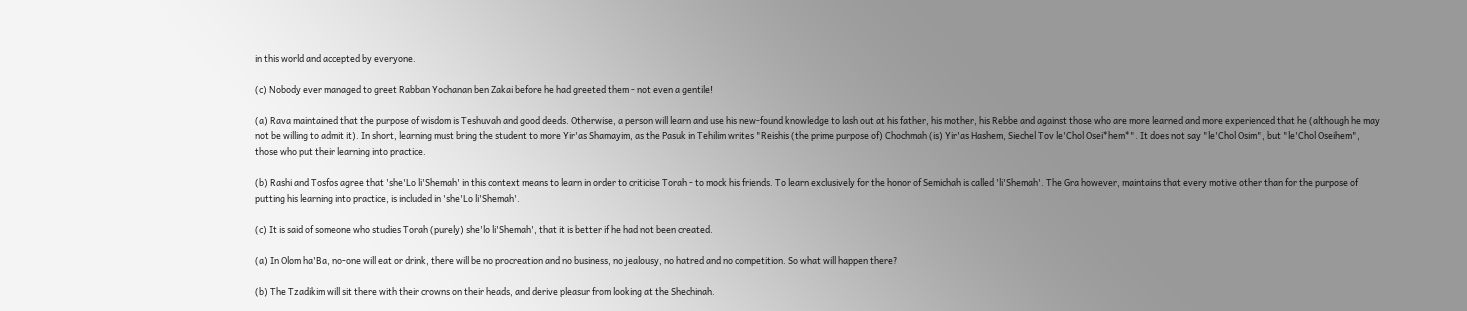in this world and accepted by everyone.

(c) Nobody ever managed to greet Rabban Yochanan ben Zakai before he had greeted them - not even a gentile!

(a) Rava maintained that the purpose of wisdom is Teshuvah and good deeds. Otherwise, a person will learn and use his new-found knowledge to lash out at his father, his mother, his Rebbe and against those who are more learned and more experienced that he (although he may not be willing to admit it). In short, learning must bring the student to more Yir'as Shamayim, as the Pasuk in Tehilim writes "Reishis (the prime purpose of) Chochmah (is) Yir'as Hashem, Siechel Tov le'Chol Osei*hem*". It does not say "le'Chol Osim", but "le'Chol Oseihem", those who put their learning into practice.

(b) Rashi and Tosfos agree that 'she'Lo li'Shemah' in this context means to learn in order to criticise Torah - to mock his friends. To learn exclusively for the honor of Semichah is called 'li'Shemah'. The Gra however, maintains that every motive other than for the purpose of putting his learning into practice, is included in 'she'Lo li'Shemah'.

(c) It is said of someone who studies Torah (purely) she'lo li'Shemah', that it is better if he had not been created.

(a) In Olom ha'Ba, no-one will eat or drink, there will be no procreation and no business, no jealousy, no hatred and no competition. So what will happen there?

(b) The Tzadikim will sit there with their crowns on their heads, and derive pleasur from looking at the Shechinah.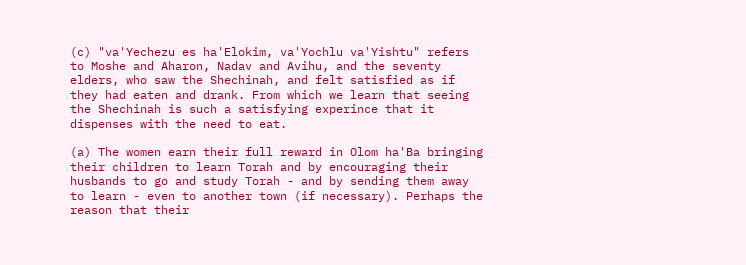(c) "va'Yechezu es ha'Elokim, va'Yochlu va'Yishtu" refers to Moshe and Aharon, Nadav and Avihu, and the seventy elders, who saw the Shechinah, and felt satisfied as if they had eaten and drank. From which we learn that seeing the Shechinah is such a satisfying experince that it dispenses with the need to eat.

(a) The women earn their full reward in Olom ha'Ba bringing their children to learn Torah and by encouraging their husbands to go and study Torah - and by sending them away to learn - even to another town (if necessary). Perhaps the reason that their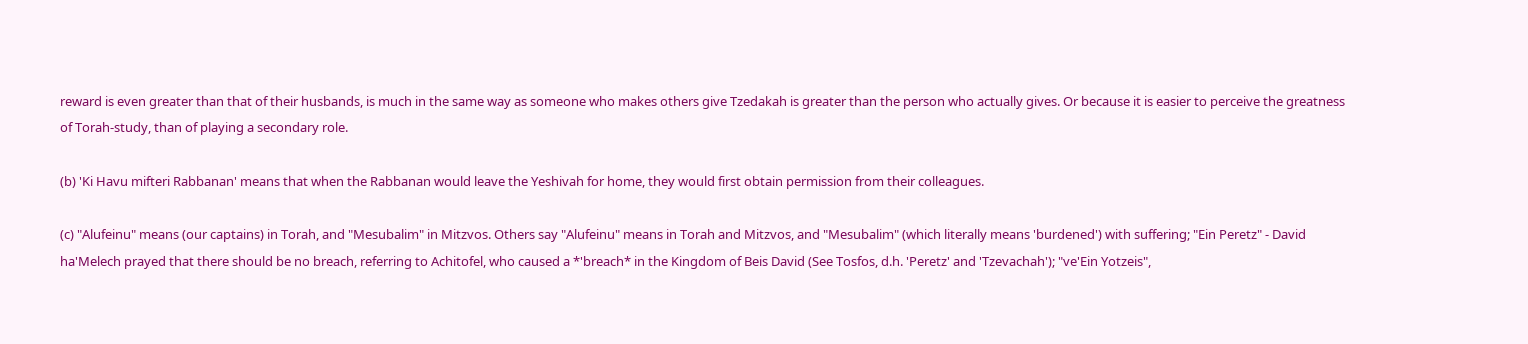reward is even greater than that of their husbands, is much in the same way as someone who makes others give Tzedakah is greater than the person who actually gives. Or because it is easier to perceive the greatness of Torah-study, than of playing a secondary role.

(b) 'Ki Havu mifteri Rabbanan' means that when the Rabbanan would leave the Yeshivah for home, they would first obtain permission from their colleagues.

(c) "Alufeinu" means (our captains) in Torah, and "Mesubalim" in Mitzvos. Others say "Alufeinu" means in Torah and Mitzvos, and "Mesubalim" (which literally means 'burdened') with suffering; "Ein Peretz" - David ha'Melech prayed that there should be no breach, referring to Achitofel, who caused a *'breach* in the Kingdom of Beis David (See Tosfos, d.h. 'Peretz' and 'Tzevachah'); "ve'Ein Yotzeis",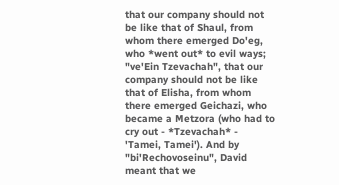that our company should not be like that of Shaul, from whom there emerged Do'eg, who *went out* to evil ways; "ve'Ein Tzevachah", that our company should not be like that of Elisha, from whom there emerged Geichazi, who became a Metzora (who had to cry out - *Tzevachah* - 'Tamei, Tamei'). And by "bi'Rechovoseinu", David meant that we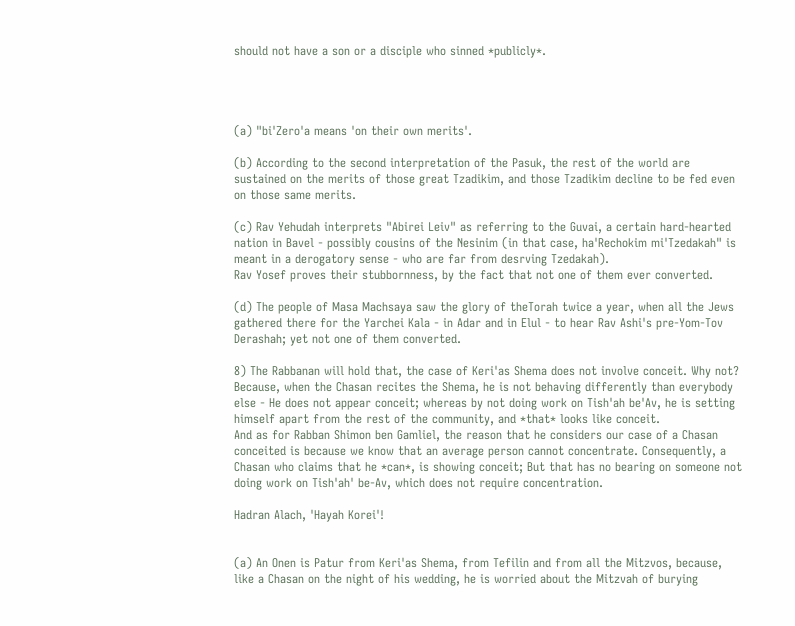should not have a son or a disciple who sinned *publicly*.




(a) "bi'Zero'a means 'on their own merits'.

(b) According to the second interpretation of the Pasuk, the rest of the world are sustained on the merits of those great Tzadikim, and those Tzadikim decline to be fed even on those same merits.

(c) Rav Yehudah interprets "Abirei Leiv" as referring to the Guvai, a certain hard-hearted nation in Bavel - possibly cousins of the Nesinim (in that case, ha'Rechokim mi'Tzedakah" is meant in a derogatory sense - who are far from desrving Tzedakah).
Rav Yosef proves their stubbornness, by the fact that not one of them ever converted.

(d) The people of Masa Machsaya saw the glory of theTorah twice a year, when all the Jews gathered there for the Yarchei Kala - in Adar and in Elul - to hear Rav Ashi's pre-Yom-Tov Derashah; yet not one of them converted.

8) The Rabbanan will hold that, the case of Keri'as Shema does not involve conceit. Why not?
Because, when the Chasan recites the Shema, he is not behaving differently than everybody else - He does not appear conceit; whereas by not doing work on Tish'ah be'Av, he is setting himself apart from the rest of the community, and *that* looks like conceit.
And as for Rabban Shimon ben Gamliel, the reason that he considers our case of a Chasan conceited is because we know that an average person cannot concentrate. Consequently, a Chasan who claims that he *can*, is showing conceit; But that has no bearing on someone not doing work on Tish'ah' be-Av, which does not require concentration.

Hadran Alach, 'Hayah Korei'!


(a) An Onen is Patur from Keri'as Shema, from Tefilin and from all the Mitzvos, because, like a Chasan on the night of his wedding, he is worried about the Mitzvah of burying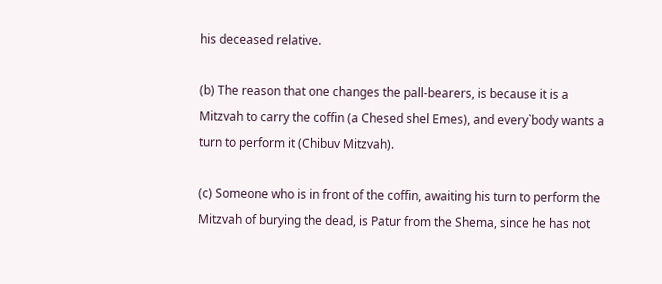his deceased relative.

(b) The reason that one changes the pall-bearers, is because it is a Mitzvah to carry the coffin (a Chesed shel Emes), and every`body wants a turn to perform it (Chibuv Mitzvah).

(c) Someone who is in front of the coffin, awaiting his turn to perform the Mitzvah of burying the dead, is Patur from the Shema, since he has not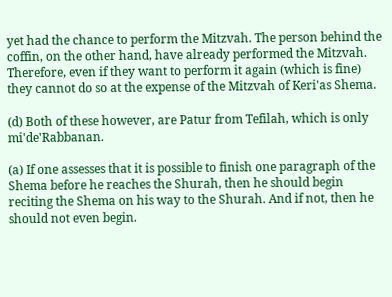yet had the chance to perform the Mitzvah. The person behind the coffin, on the other hand, have already performed the Mitzvah. Therefore, even if they want to perform it again (which is fine) they cannot do so at the expense of the Mitzvah of Keri'as Shema.

(d) Both of these however, are Patur from Tefilah, which is only mi'de'Rabbanan.

(a) If one assesses that it is possible to finish one paragraph of the Shema before he reaches the Shurah, then he should begin reciting the Shema on his way to the Shurah. And if not, then he should not even begin.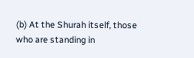(b) At the Shurah itself, those who are standing in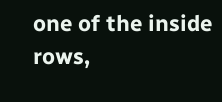one of the inside rows,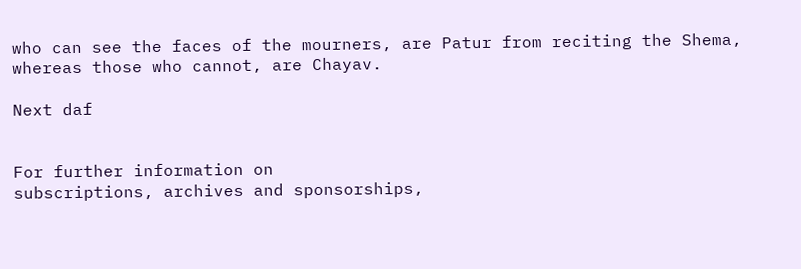who can see the faces of the mourners, are Patur from reciting the Shema, whereas those who cannot, are Chayav.

Next daf


For further information on
subscriptions, archives and sponsorships,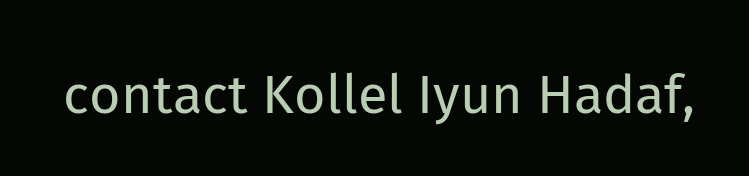contact Kollel Iyun Hadaf,